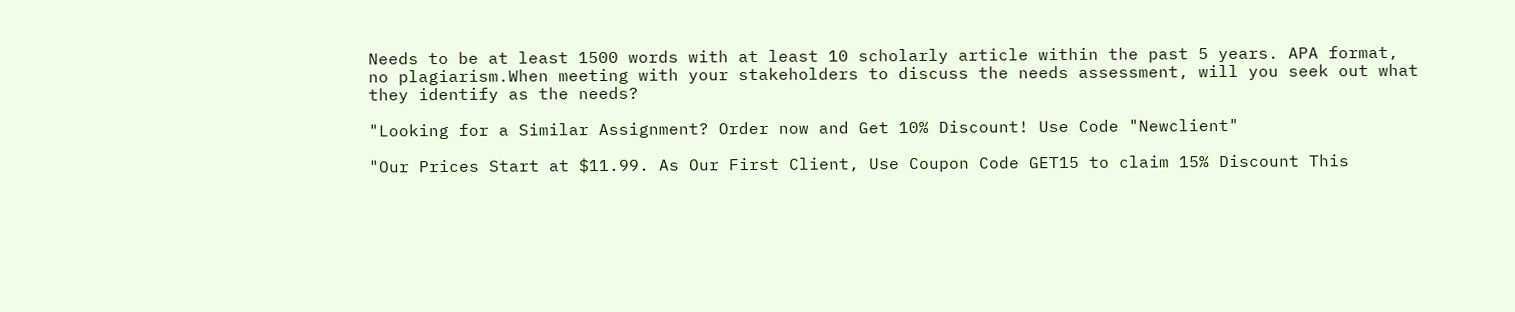Needs to be at least 1500 words with at least 10 scholarly article within the past 5 years. APA format, no plagiarism.When meeting with your stakeholders to discuss the needs assessment, will you seek out what they identify as the needs?

"Looking for a Similar Assignment? Order now and Get 10% Discount! Use Code "Newclient"

"Our Prices Start at $11.99. As Our First Client, Use Coupon Code GET15 to claim 15% Discount This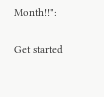Month!!":

Get started